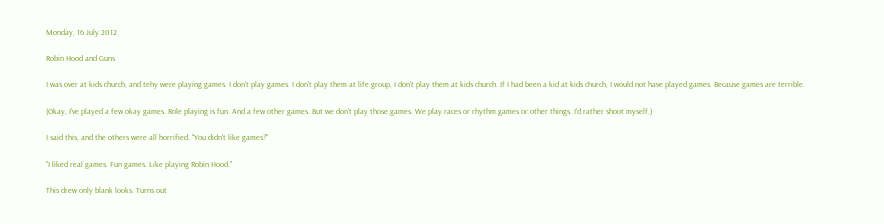Monday, 16 July 2012

Robin Hood and Guns

I was over at kids church, and tehy were playing games. I don't play games. I don't play them at life group, I don't play them at kids church. If I had been a kid at kids church, I would not have played games. Because games are terrible.

(Okay, I've played a few okay games. Role playing is fun. And a few other games. But we don't play those games. We play races or rhythm games or other things. I'd rather shoot myself.)

I said this, and the others were all horrified. "You didn't like games?"

"I liked real games. Fun games. Like playing Robin Hood."

This drew only blank looks. Turns out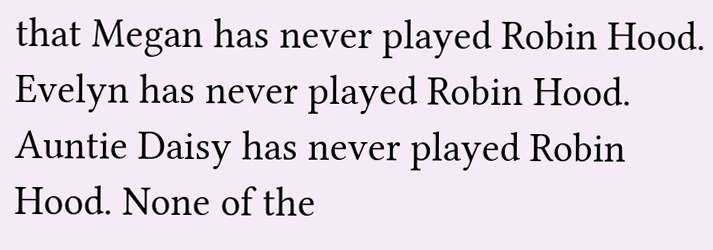that Megan has never played Robin Hood. Evelyn has never played Robin Hood. Auntie Daisy has never played Robin Hood. None of the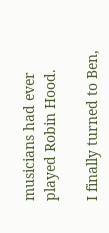musicians had ever played Robin Hood.

I finally turned to Ben,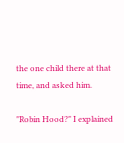the one child there at that time, and asked him.

"Robin Hood?" I explained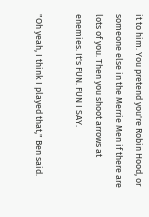it to him. You pretend you're Robin Hood, or someone else in the Merrie Men if there are lots of you. Then you shoot arrows at enemies. It's FUN. FUN I SAY.

"Oh yeah, I think I played that," Ben said.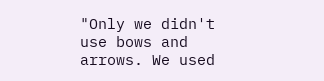"Only we didn't use bows and arrows. We used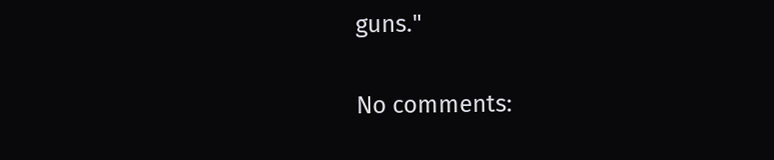guns."

No comments: